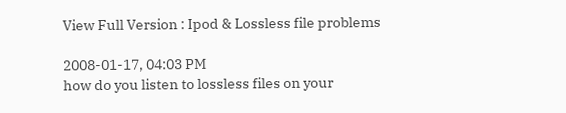View Full Version : Ipod & Lossless file problems

2008-01-17, 04:03 PM
how do you listen to lossless files on your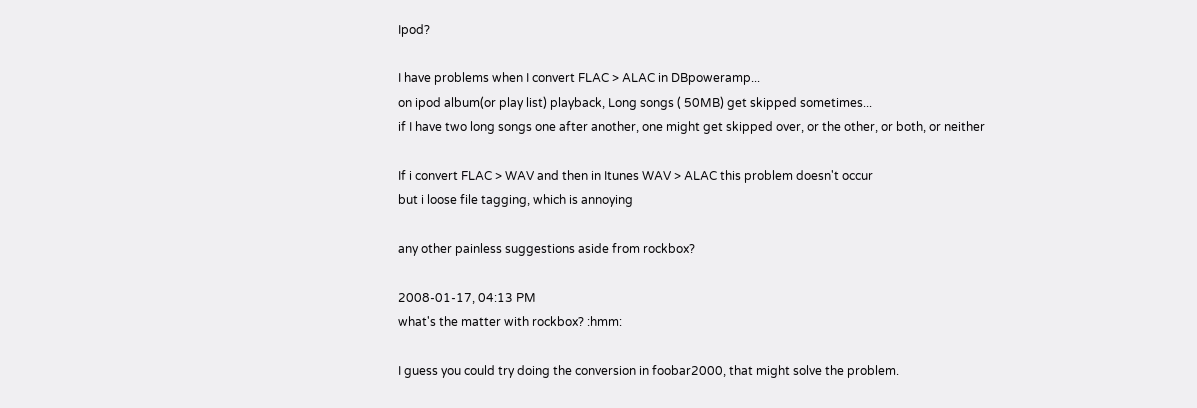Ipod?

I have problems when I convert FLAC > ALAC in DBpoweramp...
on ipod album(or play list) playback, Long songs ( 50MB) get skipped sometimes...
if I have two long songs one after another, one might get skipped over, or the other, or both, or neither

If i convert FLAC > WAV and then in Itunes WAV > ALAC this problem doesn't occur
but i loose file tagging, which is annoying

any other painless suggestions aside from rockbox?

2008-01-17, 04:13 PM
what's the matter with rockbox? :hmm:

I guess you could try doing the conversion in foobar2000, that might solve the problem.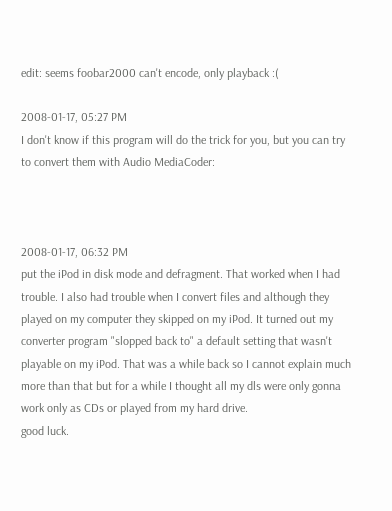edit: seems foobar2000 can't encode, only playback :(

2008-01-17, 05:27 PM
I don't know if this program will do the trick for you, but you can try to convert them with Audio MediaCoder:



2008-01-17, 06:32 PM
put the iPod in disk mode and defragment. That worked when I had trouble. I also had trouble when I convert files and although they played on my computer they skipped on my iPod. It turned out my converter program "slopped back to" a default setting that wasn't playable on my iPod. That was a while back so I cannot explain much more than that but for a while I thought all my dls were only gonna work only as CDs or played from my hard drive.
good luck.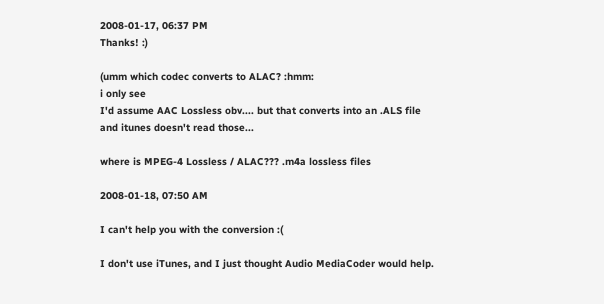2008-01-17, 06:37 PM
Thanks! :)

(umm which codec converts to ALAC? :hmm:
i only see
I'd assume AAC Lossless obv.... but that converts into an .ALS file
and itunes doesn't read those...

where is MPEG-4 Lossless / ALAC??? .m4a lossless files

2008-01-18, 07:50 AM

I can't help you with the conversion :(

I don't use iTunes, and I just thought Audio MediaCoder would help.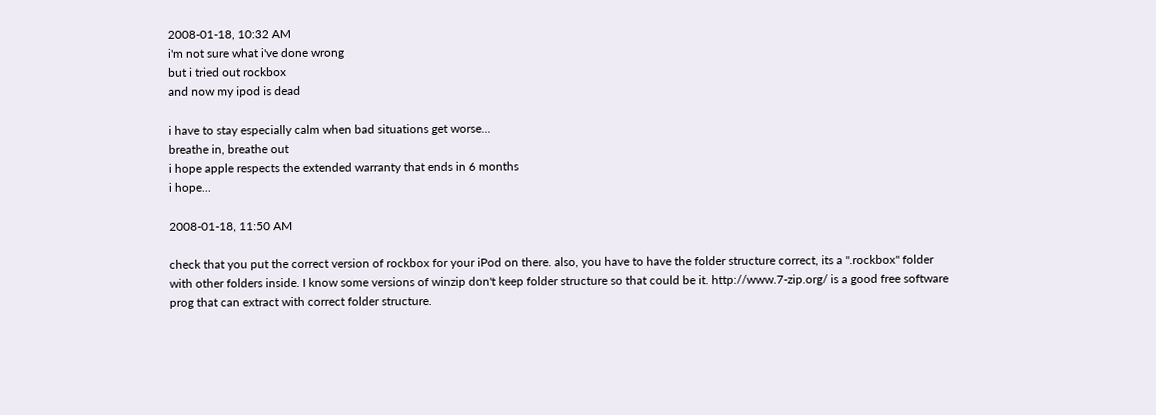2008-01-18, 10:32 AM
i'm not sure what i've done wrong
but i tried out rockbox
and now my ipod is dead

i have to stay especially calm when bad situations get worse...
breathe in, breathe out
i hope apple respects the extended warranty that ends in 6 months
i hope...

2008-01-18, 11:50 AM

check that you put the correct version of rockbox for your iPod on there. also, you have to have the folder structure correct, its a ".rockbox" folder with other folders inside. I know some versions of winzip don't keep folder structure so that could be it. http://www.7-zip.org/ is a good free software prog that can extract with correct folder structure.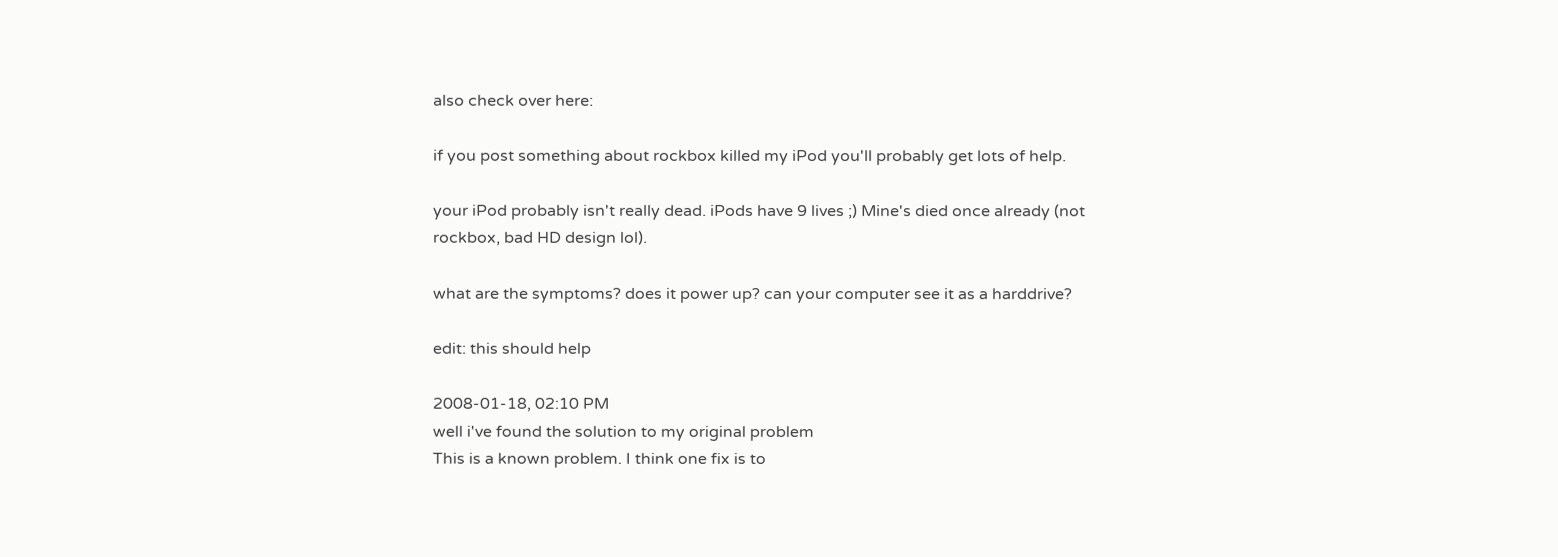also check over here:

if you post something about rockbox killed my iPod you'll probably get lots of help.

your iPod probably isn't really dead. iPods have 9 lives ;) Mine's died once already (not rockbox, bad HD design lol).

what are the symptoms? does it power up? can your computer see it as a harddrive?

edit: this should help

2008-01-18, 02:10 PM
well i've found the solution to my original problem
This is a known problem. I think one fix is to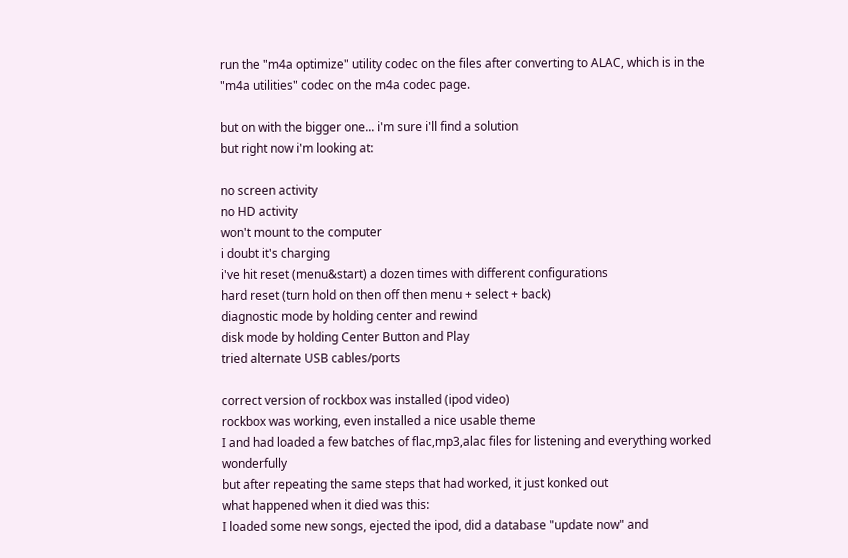run the "m4a optimize" utility codec on the files after converting to ALAC, which is in the "m4a utilities" codec on the m4a codec page.

but on with the bigger one... i'm sure i'll find a solution
but right now i'm looking at:

no screen activity
no HD activity
won't mount to the computer
i doubt it's charging
i've hit reset (menu&start) a dozen times with different configurations
hard reset (turn hold on then off then menu + select + back)
diagnostic mode by holding center and rewind
disk mode by holding Center Button and Play
tried alternate USB cables/ports

correct version of rockbox was installed (ipod video)
rockbox was working, even installed a nice usable theme
I and had loaded a few batches of flac,mp3,alac files for listening and everything worked wonderfully
but after repeating the same steps that had worked, it just konked out
what happened when it died was this:
I loaded some new songs, ejected the ipod, did a database "update now" and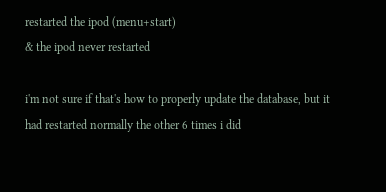restarted the ipod (menu+start)
& the ipod never restarted

i'm not sure if that's how to properly update the database, but it had restarted normally the other 6 times i did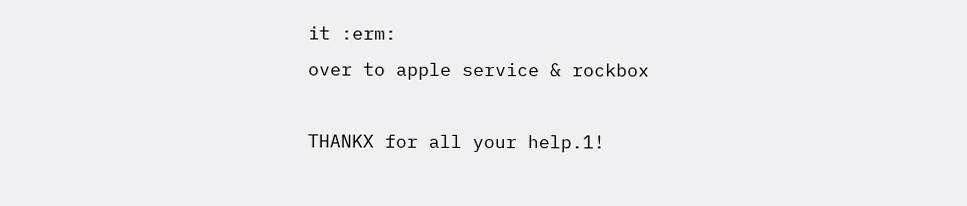it :erm:
over to apple service & rockbox

THANKX for all your help.1!